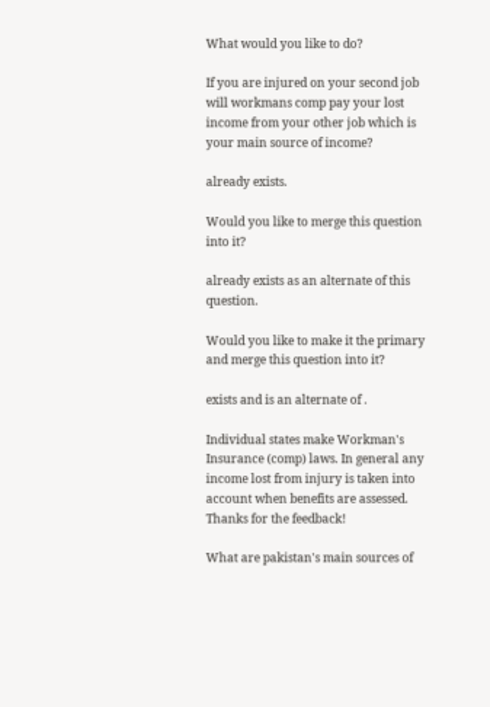What would you like to do?

If you are injured on your second job will workmans comp pay your lost income from your other job which is your main source of income?

already exists.

Would you like to merge this question into it?

already exists as an alternate of this question.

Would you like to make it the primary and merge this question into it?

exists and is an alternate of .

Individual states make Workman's Insurance (comp) laws. In general any income lost from injury is taken into account when benefits are assessed.
Thanks for the feedback!

What are pakistan's main sources of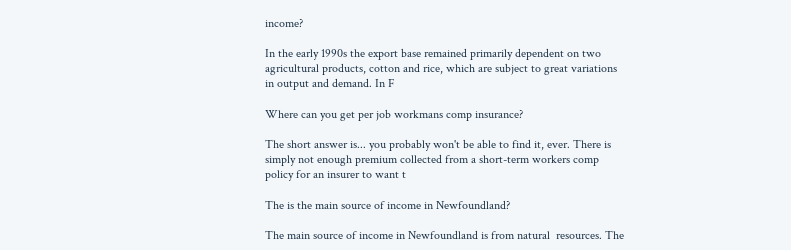income?

In the early 1990s the export base remained primarily dependent on two agricultural products, cotton and rice, which are subject to great variations in output and demand. In F

Where can you get per job workmans comp insurance?

The short answer is... you probably won't be able to find it, ever. There is simply not enough premium collected from a short-term workers comp policy for an insurer to want t

The is the main source of income in Newfoundland?

The main source of income in Newfoundland is from natural  resources. The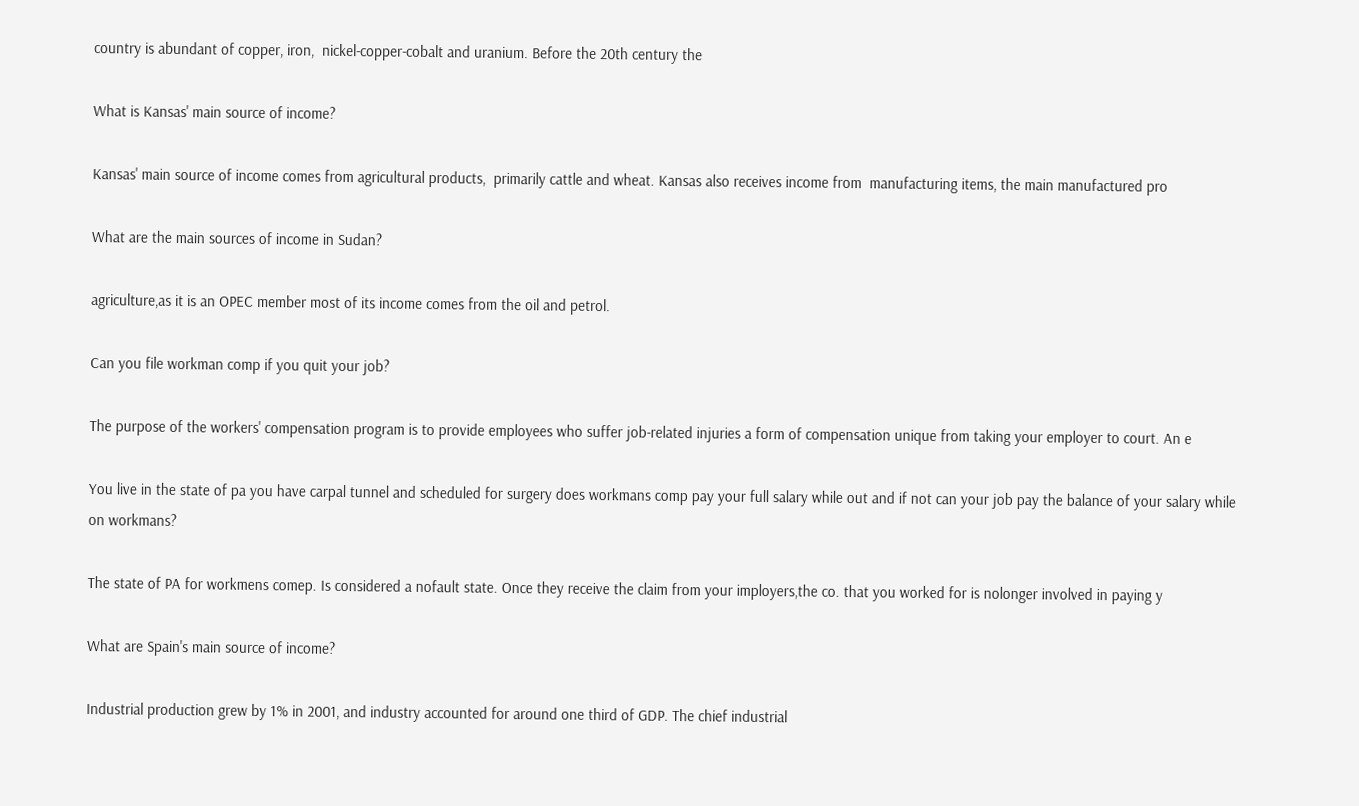country is abundant of copper, iron,  nickel-copper-cobalt and uranium. Before the 20th century the

What is Kansas' main source of income?

Kansas' main source of income comes from agricultural products,  primarily cattle and wheat. Kansas also receives income from  manufacturing items, the main manufactured pro

What are the main sources of income in Sudan?

agriculture,as it is an OPEC member most of its income comes from the oil and petrol.

Can you file workman comp if you quit your job?

The purpose of the workers' compensation program is to provide employees who suffer job-related injuries a form of compensation unique from taking your employer to court. An e

You live in the state of pa you have carpal tunnel and scheduled for surgery does workmans comp pay your full salary while out and if not can your job pay the balance of your salary while on workmans?

The state of PA for workmens comep. Is considered a nofault state. Once they receive the claim from your imployers,the co. that you worked for is nolonger involved in paying y

What are Spain's main source of income?

Industrial production grew by 1% in 2001, and industry accounted for around one third of GDP. The chief industrial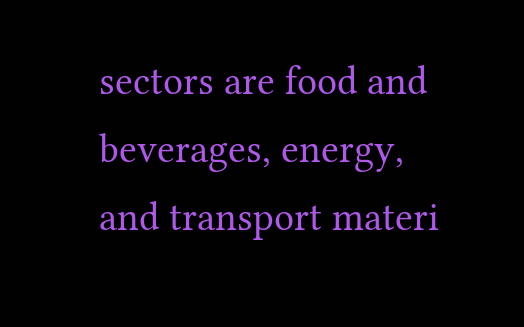sectors are food and beverages, energy, and transport materi